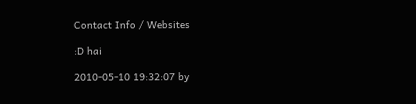Contact Info / Websites

:D hai

2010-05-10 19:32:07 by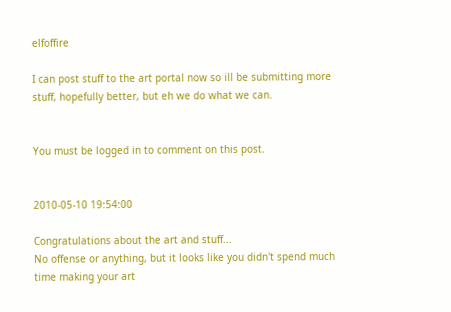elfoffire

I can post stuff to the art portal now so ill be submitting more stuff, hopefully better, but eh we do what we can.


You must be logged in to comment on this post.


2010-05-10 19:54:00

Congratulations about the art and stuff...
No offense or anything, but it looks like you didn't spend much time making your art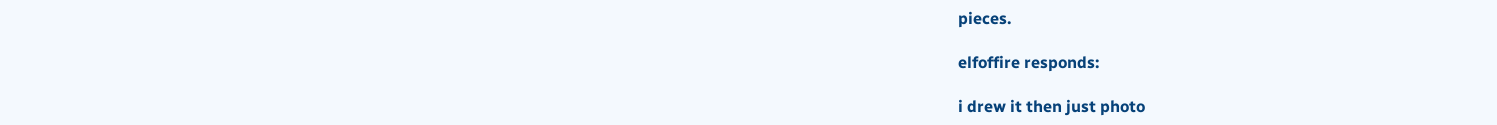pieces.

elfoffire responds:

i drew it then just photo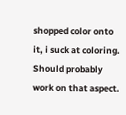shopped color onto it, i suck at coloring. Should probably work on that aspect.